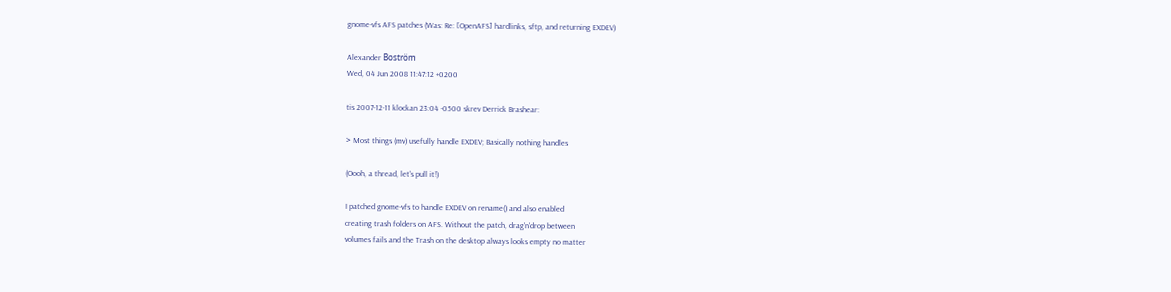gnome-vfs AFS patches (Was: Re: [OpenAFS] hardlinks, sftp, and returning EXDEV)

Alexander Boström
Wed, 04 Jun 2008 11:47:12 +0200

tis 2007-12-11 klockan 23:04 -0500 skrev Derrick Brashear:

> Most things (mv) usefully handle EXDEV; Basically nothing handles

(Oooh, a thread, let's pull it!)

I patched gnome-vfs to handle EXDEV on rename() and also enabled
creating trash folders on AFS. Without the patch, drag'n'drop between
volumes fails and the Trash on the desktop always looks empty no matter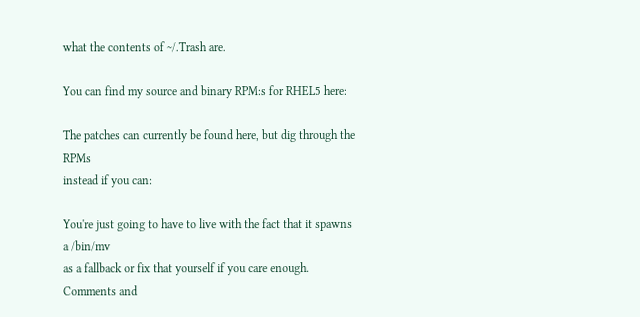what the contents of ~/.Trash are.

You can find my source and binary RPM:s for RHEL5 here:

The patches can currently be found here, but dig through the RPMs
instead if you can:

You're just going to have to live with the fact that it spawns a /bin/mv
as a fallback or fix that yourself if you care enough. Comments and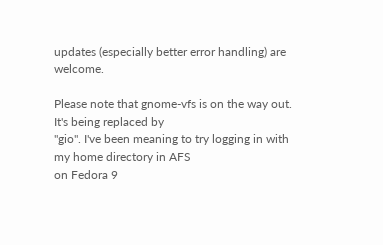updates (especially better error handling) are welcome.

Please note that gnome-vfs is on the way out. It's being replaced by
"gio". I've been meaning to try logging in with my home directory in AFS
on Fedora 9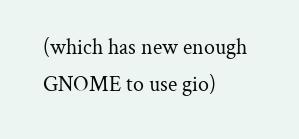(which has new enough GNOME to use gio)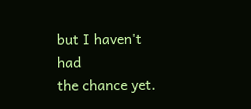but I haven't had
the chance yet.